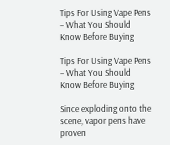Tips For Using Vape Pens – What You Should Know Before Buying

Tips For Using Vape Pens – What You Should Know Before Buying

Since exploding onto the scene, vapor pens have proven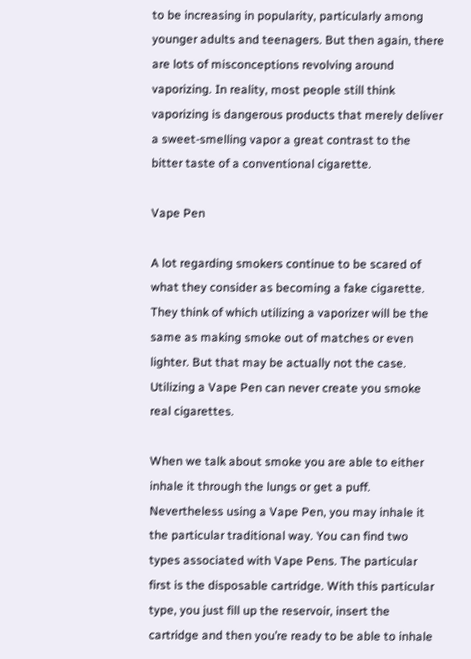to be increasing in popularity, particularly among younger adults and teenagers. But then again, there are lots of misconceptions revolving around vaporizing. In reality, most people still think vaporizing is dangerous products that merely deliver a sweet-smelling vapor a great contrast to the bitter taste of a conventional cigarette.

Vape Pen

A lot regarding smokers continue to be scared of what they consider as becoming a fake cigarette. They think of which utilizing a vaporizer will be the same as making smoke out of matches or even lighter. But that may be actually not the case. Utilizing a Vape Pen can never create you smoke real cigarettes.

When we talk about smoke you are able to either inhale it through the lungs or get a puff. Nevertheless using a Vape Pen, you may inhale it the particular traditional way. You can find two types associated with Vape Pens. The particular first is the disposable cartridge. With this particular type, you just fill up the reservoir, insert the cartridge and then you’re ready to be able to inhale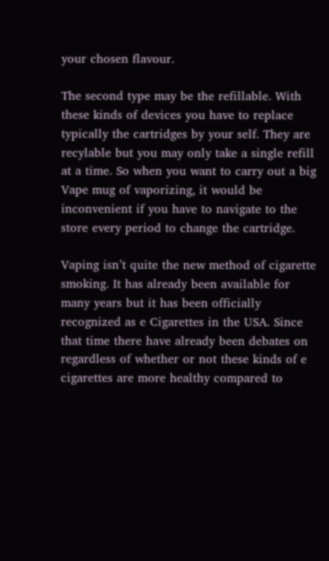your chosen flavour.

The second type may be the refillable. With these kinds of devices you have to replace typically the cartridges by your self. They are recylable but you may only take a single refill at a time. So when you want to carry out a big Vape mug of vaporizing, it would be inconvenient if you have to navigate to the store every period to change the cartridge.

Vaping isn’t quite the new method of cigarette smoking. It has already been available for many years but it has been officially recognized as e Cigarettes in the USA. Since that time there have already been debates on regardless of whether or not these kinds of e cigarettes are more healthy compared to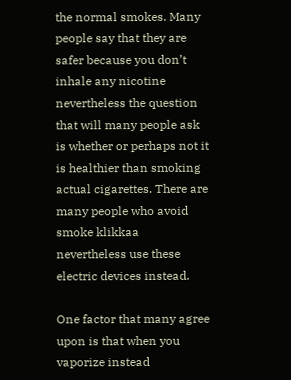the normal smokes. Many people say that they are safer because you don’t inhale any nicotine nevertheless the question that will many people ask is whether or perhaps not it is healthier than smoking actual cigarettes. There are many people who avoid smoke klikkaa nevertheless use these electric devices instead.

One factor that many agree upon is that when you vaporize instead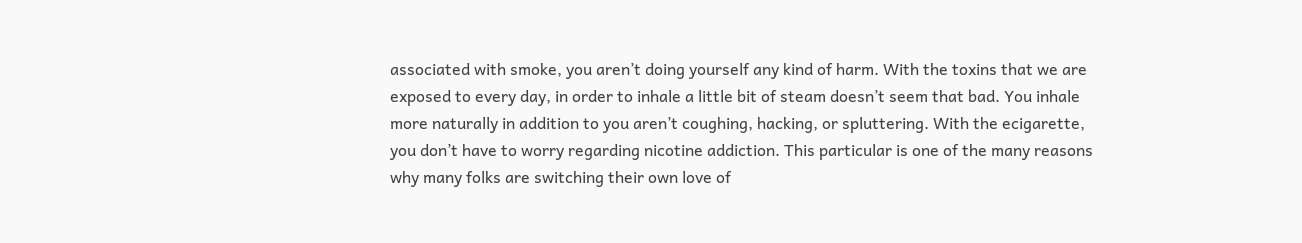associated with smoke, you aren’t doing yourself any kind of harm. With the toxins that we are exposed to every day, in order to inhale a little bit of steam doesn’t seem that bad. You inhale more naturally in addition to you aren’t coughing, hacking, or spluttering. With the ecigarette, you don’t have to worry regarding nicotine addiction. This particular is one of the many reasons why many folks are switching their own love of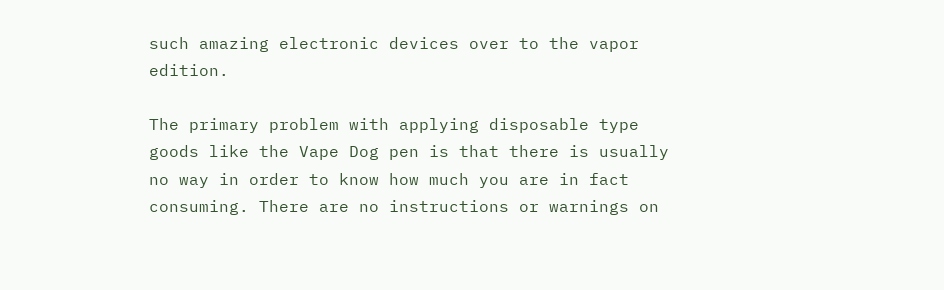such amazing electronic devices over to the vapor edition.

The primary problem with applying disposable type goods like the Vape Dog pen is that there is usually no way in order to know how much you are in fact consuming. There are no instructions or warnings on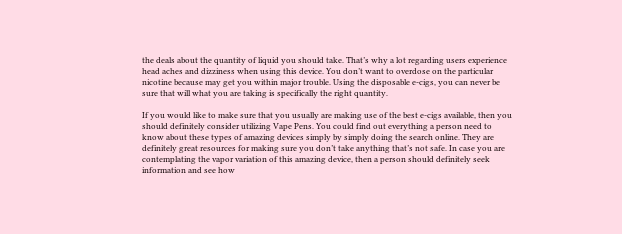the deals about the quantity of liquid you should take. That’s why a lot regarding users experience head aches and dizziness when using this device. You don’t want to overdose on the particular nicotine because may get you within major trouble. Using the disposable e-cigs, you can never be sure that will what you are taking is specifically the right quantity.

If you would like to make sure that you usually are making use of the best e-cigs available, then you should definitely consider utilizing Vape Pens. You could find out everything a person need to know about these types of amazing devices simply by simply doing the search online. They are definitely great resources for making sure you don’t take anything that’s not safe. In case you are contemplating the vapor variation of this amazing device, then a person should definitely seek information and see how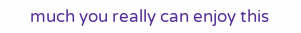much you really can enjoy this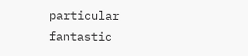particular fantastic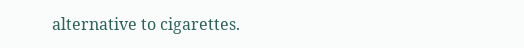alternative to cigarettes.